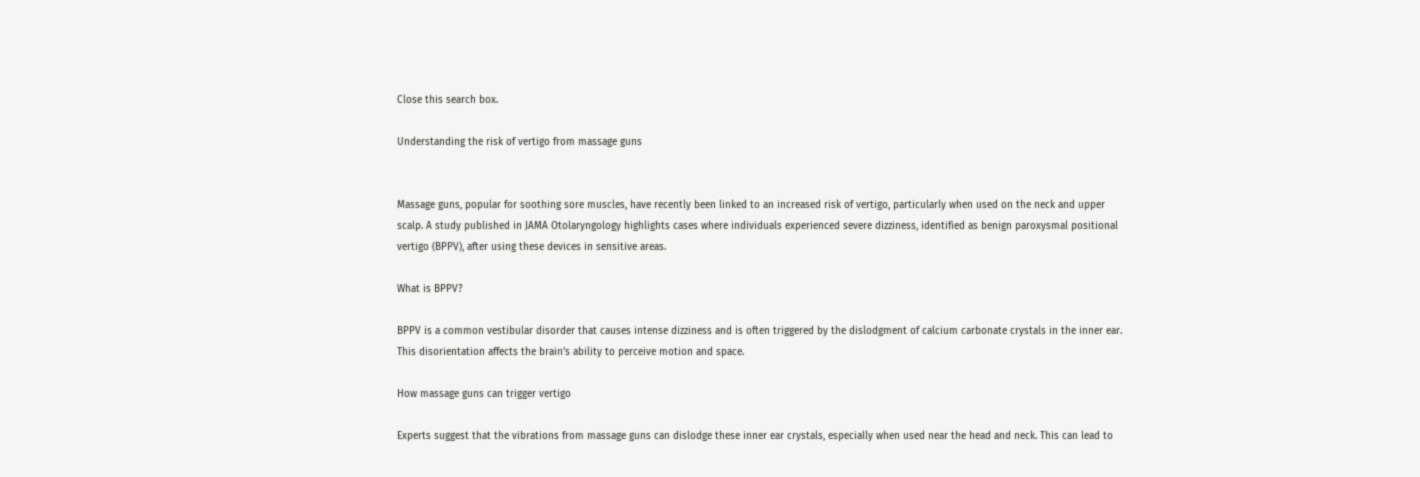Close this search box.

Understanding the risk of vertigo from massage guns


Massage guns, popular for soothing sore muscles, have recently been linked to an increased risk of vertigo, particularly when used on the neck and upper scalp. A study published in JAMA Otolaryngology highlights cases where individuals experienced severe dizziness, identified as benign paroxysmal positional vertigo (BPPV), after using these devices in sensitive areas.

What is BPPV?

BPPV is a common vestibular disorder that causes intense dizziness and is often triggered by the dislodgment of calcium carbonate crystals in the inner ear. This disorientation affects the brain’s ability to perceive motion and space.

How massage guns can trigger vertigo

Experts suggest that the vibrations from massage guns can dislodge these inner ear crystals, especially when used near the head and neck. This can lead to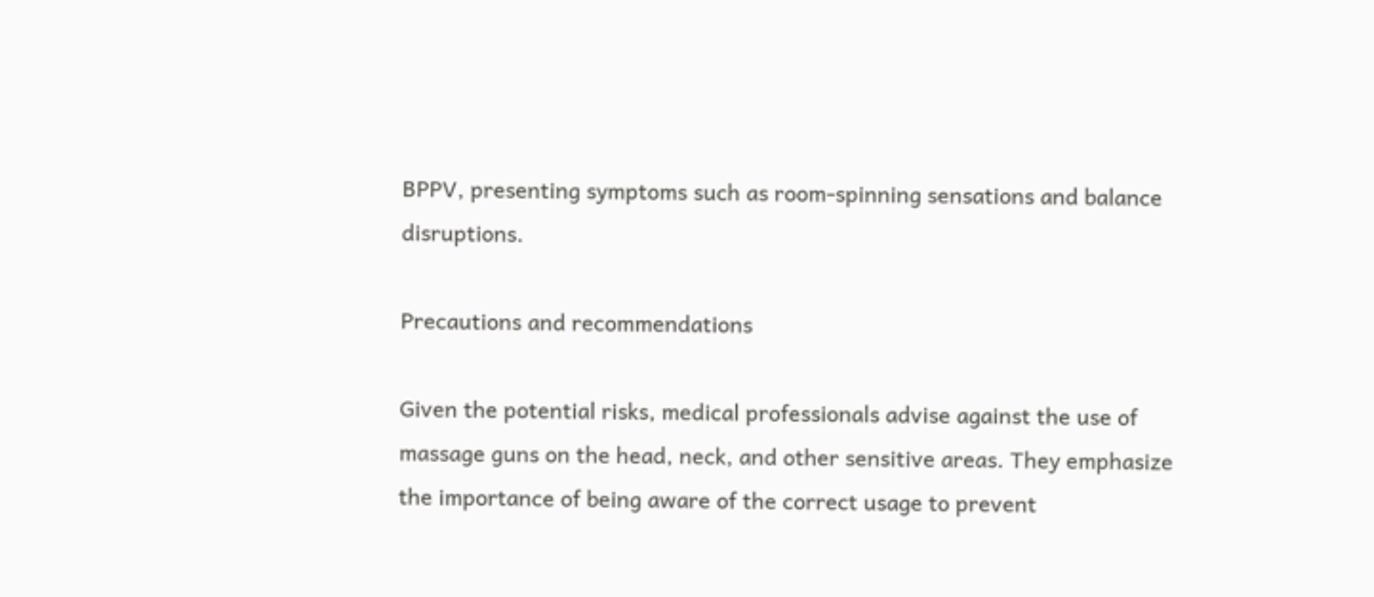BPPV, presenting symptoms such as room-spinning sensations and balance disruptions.

Precautions and recommendations

Given the potential risks, medical professionals advise against the use of massage guns on the head, neck, and other sensitive areas. They emphasize the importance of being aware of the correct usage to prevent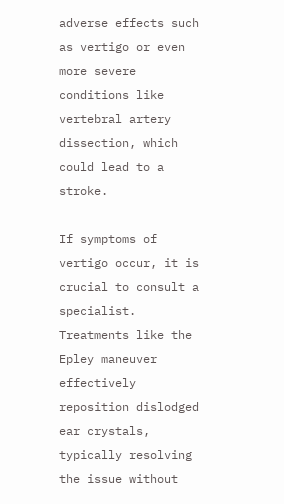adverse effects such as vertigo or even more severe conditions like vertebral artery dissection, which could lead to a stroke.

If symptoms of vertigo occur, it is crucial to consult a specialist. Treatments like the Epley maneuver effectively reposition dislodged ear crystals, typically resolving the issue without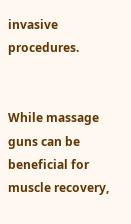invasive procedures.


While massage guns can be beneficial for muscle recovery,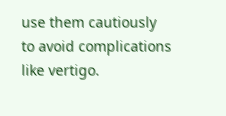use them cautiously to avoid complications like vertigo.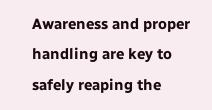Awareness and proper handling are key to safely reaping the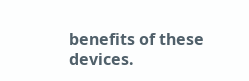benefits of these devices.